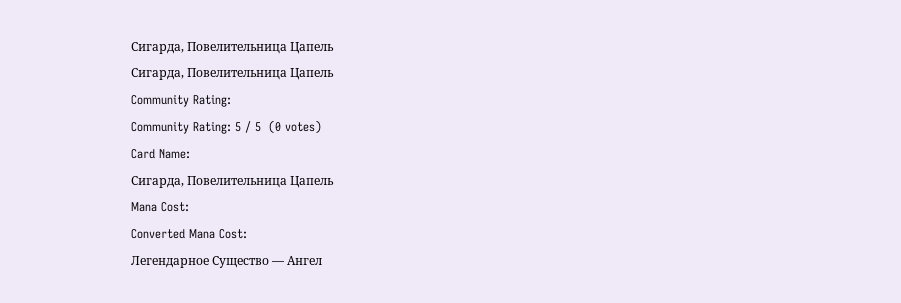Сигарда, Повелительница Цапель
Сигарда, Повелительница Цапель
Community Rating:
Community Rating: 5 / 5  (0 votes)
Card Name:
Сигарда, Повелительница Цапель
Mana Cost:
Converted Mana Cost:
Легендарное Существо — Ангел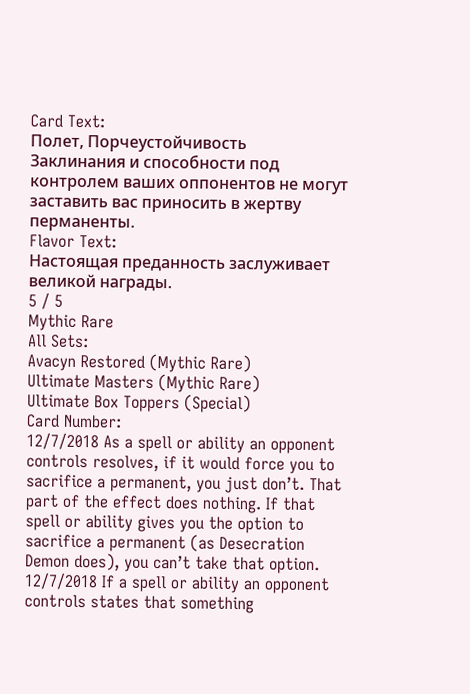Card Text:
Полет, Порчеустойчивость
Заклинания и способности под контролем ваших оппонентов не могут заставить вас приносить в жертву перманенты.
Flavor Text:
Настоящая преданность заслуживает великой награды.
5 / 5
Mythic Rare
All Sets:
Avacyn Restored (Mythic Rare)
Ultimate Masters (Mythic Rare)
Ultimate Box Toppers (Special)
Card Number:
12/7/2018 As a spell or ability an opponent controls resolves, if it would force you to sacrifice a permanent, you just don’t. That part of the effect does nothing. If that spell or ability gives you the option to sacrifice a permanent (as Desecration Demon does), you can’t take that option.
12/7/2018 If a spell or ability an opponent controls states that something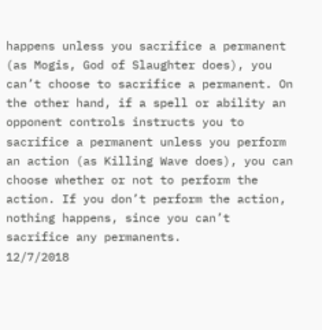happens unless you sacrifice a permanent (as Mogis, God of Slaughter does), you can’t choose to sacrifice a permanent. On the other hand, if a spell or ability an opponent controls instructs you to sacrifice a permanent unless you perform an action (as Killing Wave does), you can choose whether or not to perform the action. If you don’t perform the action, nothing happens, since you can’t sacrifice any permanents.
12/7/2018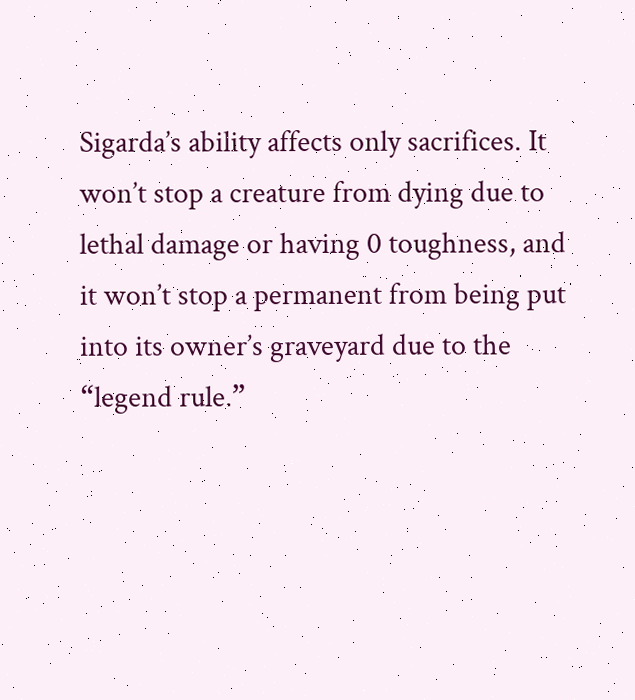Sigarda’s ability affects only sacrifices. It won’t stop a creature from dying due to lethal damage or having 0 toughness, and it won’t stop a permanent from being put into its owner’s graveyard due to the “legend rule.”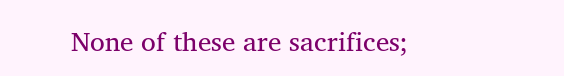None of these are sacrifices;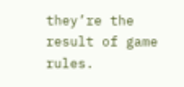they’re the result of game rules.